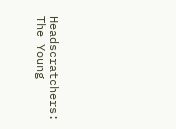Headscratchers: The Young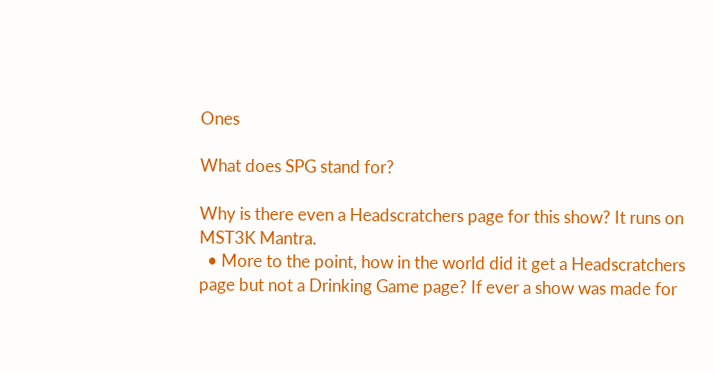Ones

What does SPG stand for?

Why is there even a Headscratchers page for this show? It runs on MST3K Mantra.
  • More to the point, how in the world did it get a Headscratchers page but not a Drinking Game page? If ever a show was made for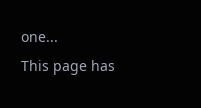one...
This page has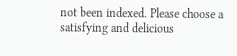not been indexed. Please choose a satisfying and delicious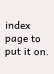index page to put it on.